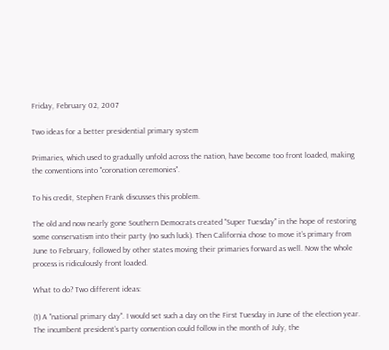Friday, February 02, 2007

Two ideas for a better presidential primary system

Primaries, which used to gradually unfold across the nation, have become too front loaded, making the conventions into "coronation ceremonies".

To his credit, Stephen Frank discusses this problem.

The old and now nearly gone Southern Democrats created "Super Tuesday" in the hope of restoring some conservatism into their party (no such luck). Then California chose to move it’s primary from June to February, followed by other states moving their primaries forward as well. Now the whole process is ridiculously front loaded.

What to do? Two different ideas:

(1) A "national primary day". I would set such a day on the First Tuesday in June of the election year. The incumbent president’s party convention could follow in the month of July, the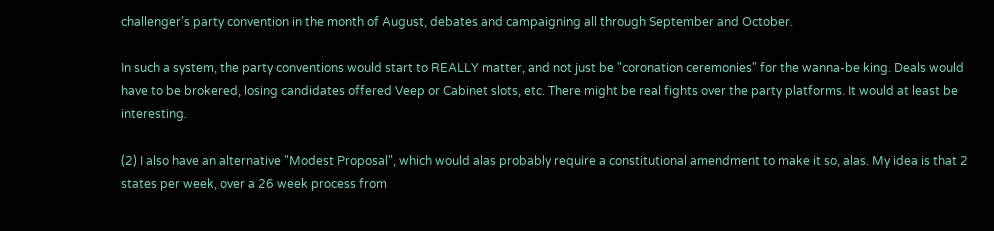challenger’s party convention in the month of August, debates and campaigning all through September and October.

In such a system, the party conventions would start to REALLY matter, and not just be "coronation ceremonies" for the wanna-be king. Deals would have to be brokered, losing candidates offered Veep or Cabinet slots, etc. There might be real fights over the party platforms. It would at least be interesting.

(2) I also have an alternative "Modest Proposal", which would alas probably require a constitutional amendment to make it so, alas. My idea is that 2 states per week, over a 26 week process from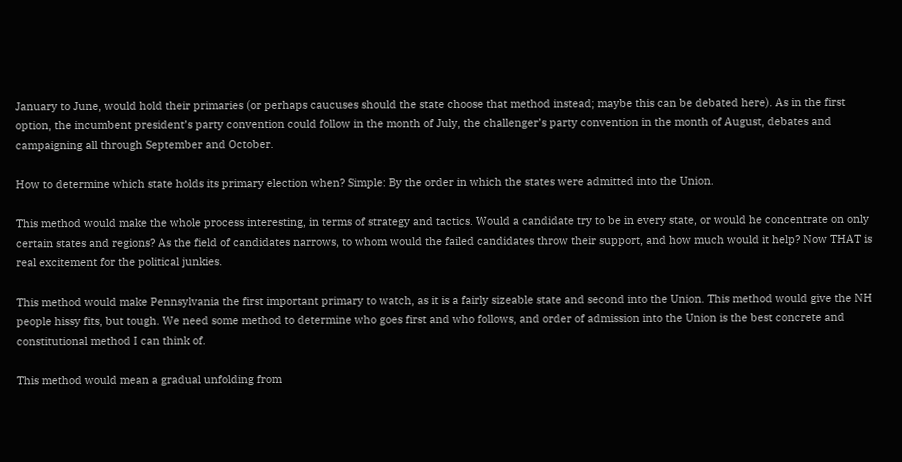January to June, would hold their primaries (or perhaps caucuses should the state choose that method instead; maybe this can be debated here). As in the first option, the incumbent president’s party convention could follow in the month of July, the challenger’s party convention in the month of August, debates and campaigning all through September and October.

How to determine which state holds its primary election when? Simple: By the order in which the states were admitted into the Union.

This method would make the whole process interesting, in terms of strategy and tactics. Would a candidate try to be in every state, or would he concentrate on only certain states and regions? As the field of candidates narrows, to whom would the failed candidates throw their support, and how much would it help? Now THAT is real excitement for the political junkies.

This method would make Pennsylvania the first important primary to watch, as it is a fairly sizeable state and second into the Union. This method would give the NH people hissy fits, but tough. We need some method to determine who goes first and who follows, and order of admission into the Union is the best concrete and constitutional method I can think of.

This method would mean a gradual unfolding from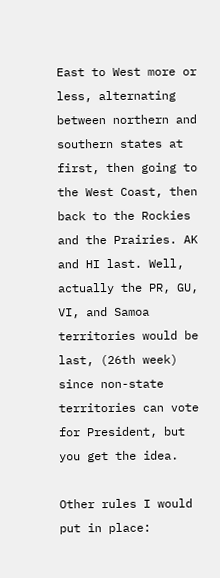East to West more or less, alternating between northern and southern states at first, then going to the West Coast, then back to the Rockies and the Prairies. AK and HI last. Well, actually the PR, GU, VI, and Samoa territories would be last, (26th week) since non-state territories can vote for President, but you get the idea.

Other rules I would put in place: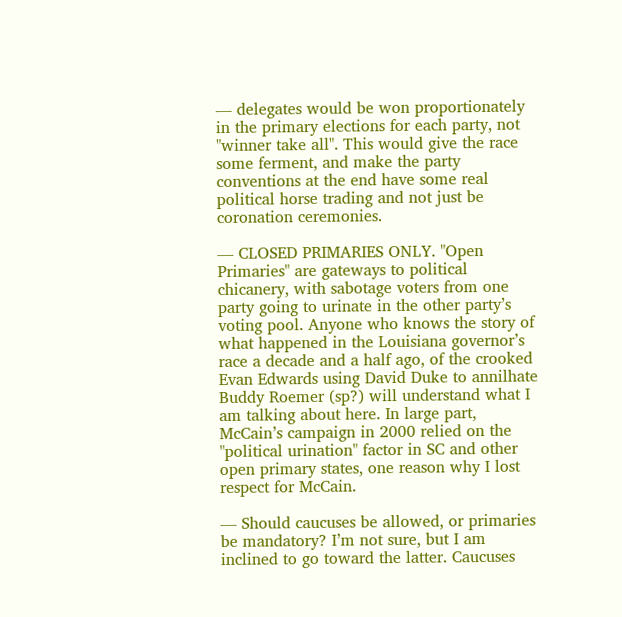— delegates would be won proportionately in the primary elections for each party, not "winner take all". This would give the race some ferment, and make the party conventions at the end have some real political horse trading and not just be coronation ceremonies.

— CLOSED PRIMARIES ONLY. "Open Primaries" are gateways to political chicanery, with sabotage voters from one party going to urinate in the other party’s voting pool. Anyone who knows the story of what happened in the Louisiana governor’s race a decade and a half ago, of the crooked Evan Edwards using David Duke to annilhate Buddy Roemer (sp?) will understand what I am talking about here. In large part, McCain’s campaign in 2000 relied on the "political urination" factor in SC and other open primary states, one reason why I lost respect for McCain.

— Should caucuses be allowed, or primaries be mandatory? I’m not sure, but I am inclined to go toward the latter. Caucuses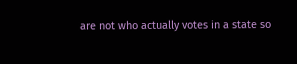are not who actually votes in a state so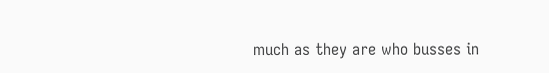much as they are who busses in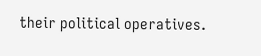their political operatives.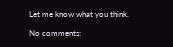Let me know what you think.

No comments: